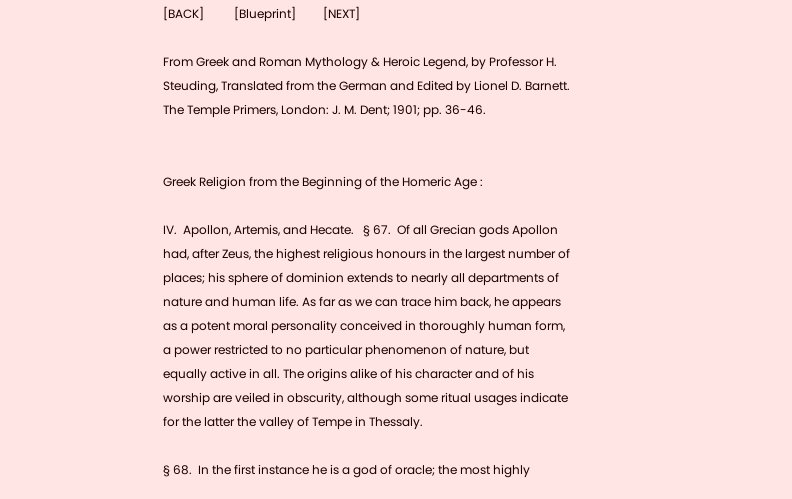[BACK]          [Blueprint]         [NEXT]

From Greek and Roman Mythology & Heroic Legend, by Professor H. Steuding, Translated from the German and Edited by Lionel D. Barnett. The Temple Primers, London: J. M. Dent; 1901; pp. 36-46.


Greek Religion from the Beginning of the Homeric Age :

IV.  Apollon, Artemis, and Hecate.   § 67.  Of all Grecian gods Apollon had, after Zeus, the highest religious honours in the largest number of places; his sphere of dominion extends to nearly all departments of nature and human life. As far as we can trace him back, he appears as a potent moral personality conceived in thoroughly human form, a power restricted to no particular phenomenon of nature, but equally active in all. The origins alike of his character and of his worship are veiled in obscurity, although some ritual usages indicate for the latter the valley of Tempe in Thessaly.

§ 68.  In the first instance he is a god of oracle; the most highly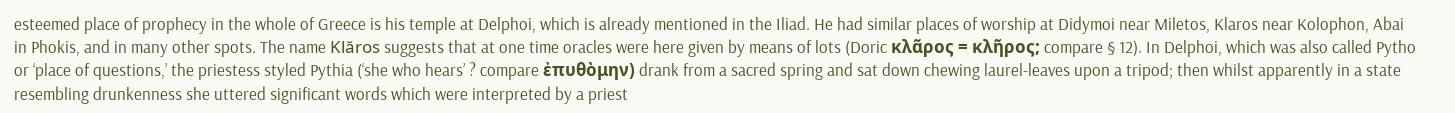esteemed place of prophecy in the whole of Greece is his temple at Delphoi, which is already mentioned in the Iliad. He had similar places of worship at Didymoi near Miletos, Klaros near Kolophon, Abai in Phokis, and in many other spots. The name Klăros suggests that at one time oracles were here given by means of lots (Doric κλᾶρος = κλῆρος; compare § 12). In Delphoi, which was also called Pytho or ‘place of questions,’ the priestess styled Pythia (‘she who hears’ ? compare ἐπυθὸμην) drank from a sacred spring and sat down chewing laurel-leaves upon a tripod; then whilst apparently in a state resembling drunkenness she uttered significant words which were interpreted by a priest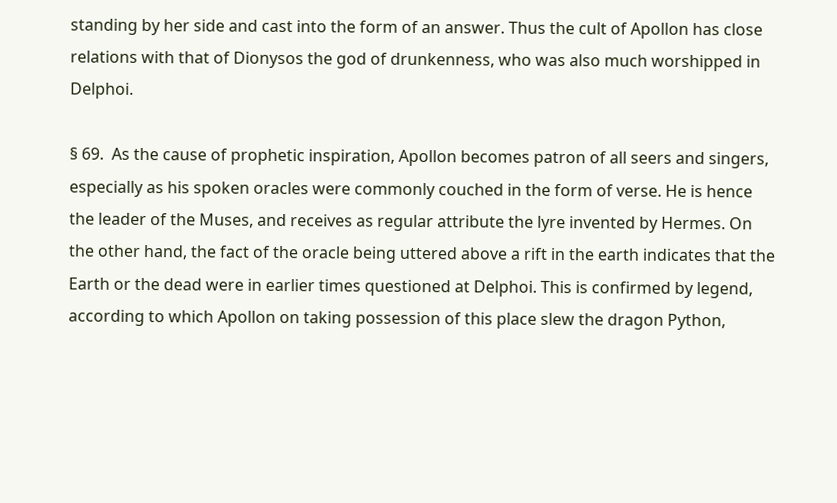standing by her side and cast into the form of an answer. Thus the cult of Apollon has close relations with that of Dionysos the god of drunkenness, who was also much worshipped in Delphoi.

§ 69.  As the cause of prophetic inspiration, Apollon becomes patron of all seers and singers, especially as his spoken oracles were commonly couched in the form of verse. He is hence the leader of the Muses, and receives as regular attribute the lyre invented by Hermes. On the other hand, the fact of the oracle being uttered above a rift in the earth indicates that the Earth or the dead were in earlier times questioned at Delphoi. This is confirmed by legend, according to which Apollon on taking possession of this place slew the dragon Python,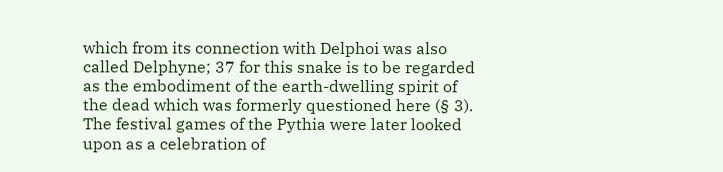which from its connection with Delphoi was also called Delphyne; 37 for this snake is to be regarded as the embodiment of the earth-dwelling spirit of the dead which was formerly questioned here (§ 3). The festival games of the Pythia were later looked upon as a celebration of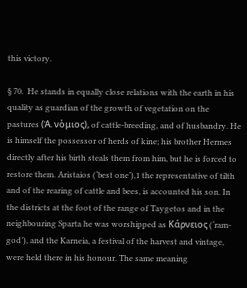this victory.

§ 70.  He stands in equally close relations with the earth in his quality as guardian of the growth of vegetation on the pastures (Ἀ. νὸμιος), of cattle-breeding, and of husbandry. He is himself the possessor of herds of kine; his brother Hermes directly after his birth steals them from him, but he is forced to restore them. Aristaios (‘best one’),1 the representative of tilth and of the rearing of cattle and bees, is accounted his son. In the districts at the foot of the range of Taygetos and in the neighbouring Sparta he was worshipped as Κάρνειος (‘ram-god’), and the Karneia, a festival of the harvest and vintage, were held there in his honour. The same meaning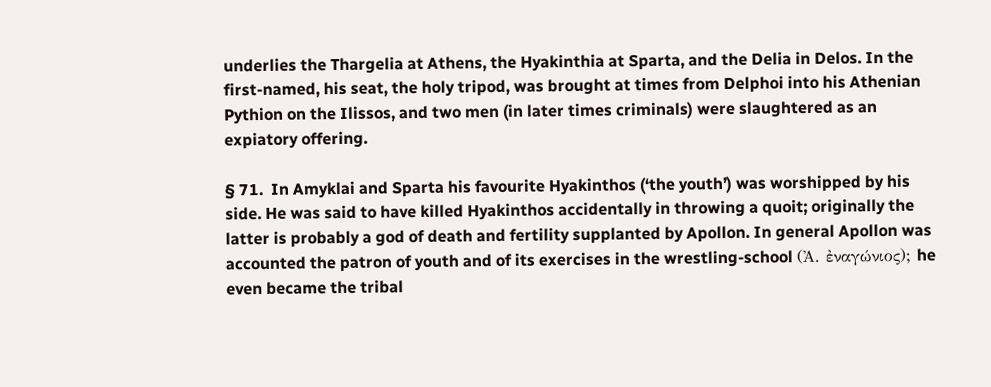underlies the Thargelia at Athens, the Hyakinthia at Sparta, and the Delia in Delos. In the first-named, his seat, the holy tripod, was brought at times from Delphoi into his Athenian Pythion on the Ilissos, and two men (in later times criminals) were slaughtered as an expiatory offering.

§ 71.  In Amyklai and Sparta his favourite Hyakinthos (‘the youth’) was worshipped by his side. He was said to have killed Hyakinthos accidentally in throwing a quoit; originally the latter is probably a god of death and fertility supplanted by Apollon. In general Apollon was accounted the patron of youth and of its exercises in the wrestling-school (Ἀ. ἐναγώνιος); he even became the tribal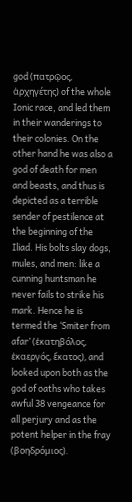god (πατρῷος, ἀρχηγέτης) of the whole Ionic race, and led them in their wanderings to their colonies. On the other hand he was also a god of death for men and beasts, and thus is depicted as a terrible sender of pestilence at the beginning of the Iliad. His bolts slay dogs, mules, and men: like a cunning huntsman he never fails to strike his mark. Hence he is termed the ‘Smiter from afar’ (ἑκατηβόλος, ἑκαεργός, ἕκατος), and looked upon both as the god of oaths who takes awful 38 vengeance for all perjury and as the potent helper in the fray (βοηδρόμιος).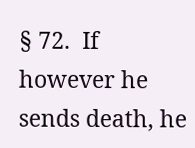§ 72.  If however he sends death, he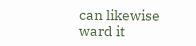can likewise ward it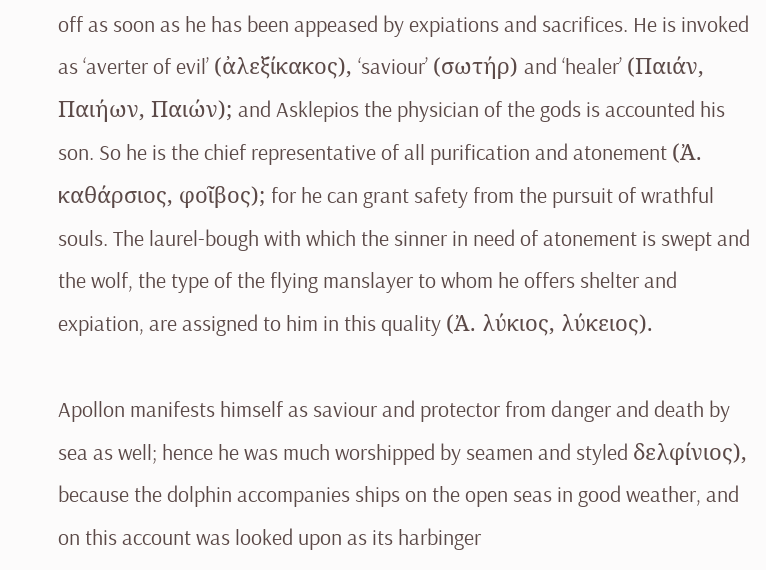off as soon as he has been appeased by expiations and sacrifices. He is invoked as ‘averter of evil’ (ἀλεξίκακος), ‘saviour’ (σωτήρ) and ‘healer’ (Παιάν, Παιήων, Παιών); and Asklepios the physician of the gods is accounted his son. So he is the chief representative of all purification and atonement (Ἀ. καθάρσιος, φοῖβος); for he can grant safety from the pursuit of wrathful souls. The laurel-bough with which the sinner in need of atonement is swept and the wolf, the type of the flying manslayer to whom he offers shelter and expiation, are assigned to him in this quality (Ἀ. λύκιος, λύκειος).

Apollon manifests himself as saviour and protector from danger and death by sea as well; hence he was much worshipped by seamen and styled δελφίνιος), because the dolphin accompanies ships on the open seas in good weather, and on this account was looked upon as its harbinger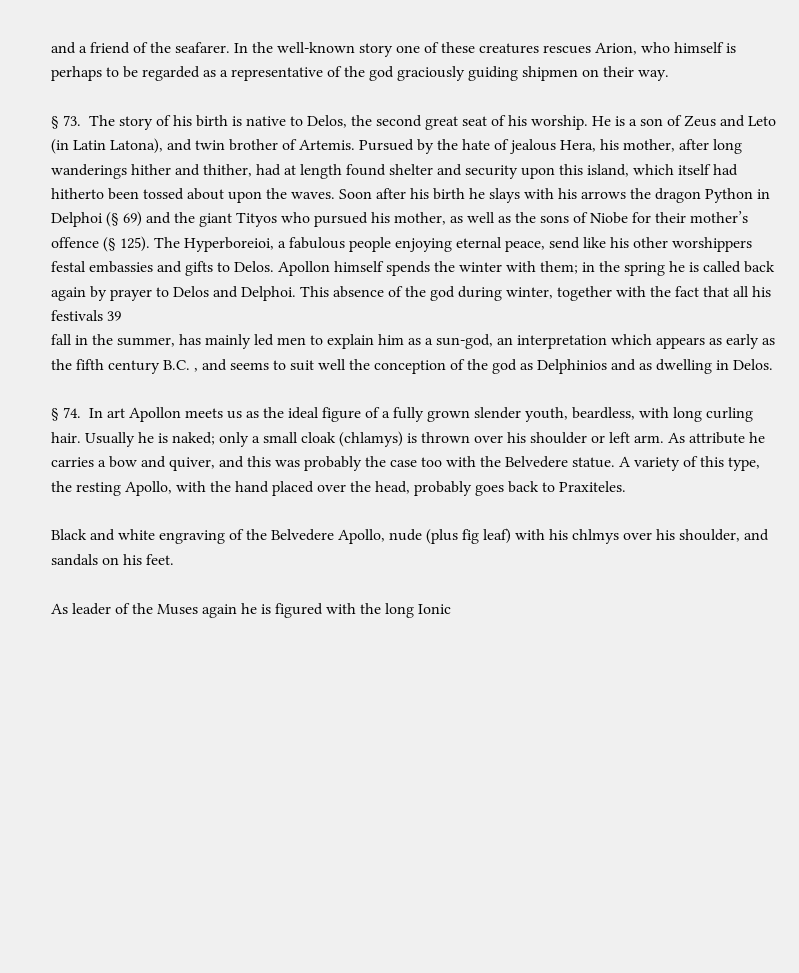and a friend of the seafarer. In the well-known story one of these creatures rescues Arion, who himself is perhaps to be regarded as a representative of the god graciously guiding shipmen on their way.

§ 73.  The story of his birth is native to Delos, the second great seat of his worship. He is a son of Zeus and Leto (in Latin Latona), and twin brother of Artemis. Pursued by the hate of jealous Hera, his mother, after long wanderings hither and thither, had at length found shelter and security upon this island, which itself had hitherto been tossed about upon the waves. Soon after his birth he slays with his arrows the dragon Python in Delphoi (§ 69) and the giant Tityos who pursued his mother, as well as the sons of Niobe for their mother’s offence (§ 125). The Hyperboreioi, a fabulous people enjoying eternal peace, send like his other worshippers festal embassies and gifts to Delos. Apollon himself spends the winter with them; in the spring he is called back again by prayer to Delos and Delphoi. This absence of the god during winter, together with the fact that all his festivals 39
fall in the summer, has mainly led men to explain him as a sun-god, an interpretation which appears as early as the fifth century B.C. , and seems to suit well the conception of the god as Delphinios and as dwelling in Delos.

§ 74.  In art Apollon meets us as the ideal figure of a fully grown slender youth, beardless, with long curling hair. Usually he is naked; only a small cloak (chlamys) is thrown over his shoulder or left arm. As attribute he carries a bow and quiver, and this was probably the case too with the Belvedere statue. A variety of this type, the resting Apollo, with the hand placed over the head, probably goes back to Praxiteles.

Black and white engraving of the Belvedere Apollo, nude (plus fig leaf) with his chlmys over his shoulder, and sandals on his feet.

As leader of the Muses again he is figured with the long Ionic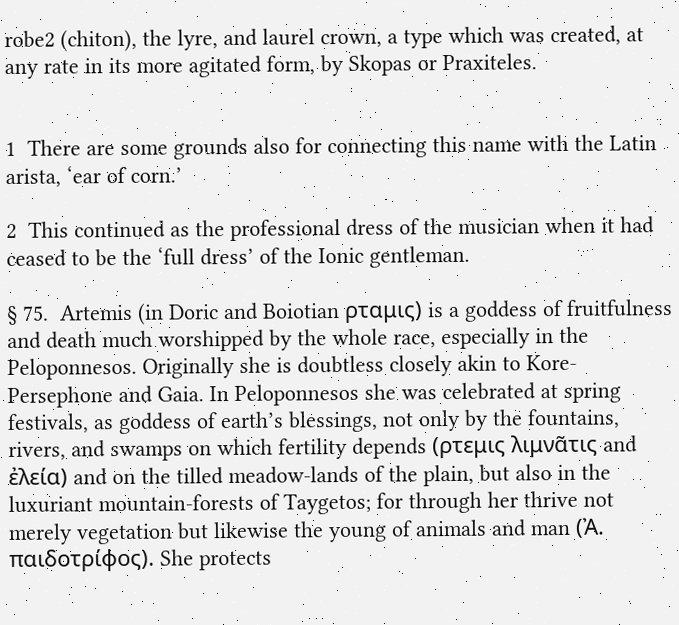robe2 (chiton), the lyre, and laurel crown, a type which was created, at any rate in its more agitated form, by Skopas or Praxiteles.


1  There are some grounds also for connecting this name with the Latin arista, ‘ear of corn.’

2  This continued as the professional dress of the musician when it had ceased to be the ‘full dress’ of the Ionic gentleman.

§ 75.  Artemis (in Doric and Boiotian ρταμις) is a goddess of fruitfulness and death much worshipped by the whole race, especially in the Peloponnesos. Originally she is doubtless closely akin to Kore-Persephone and Gaia. In Peloponnesos she was celebrated at spring festivals, as goddess of earth’s blessings, not only by the fountains, rivers, and swamps on which fertility depends (ρτεμις λιμνᾶτις and ἐλεία) and on the tilled meadow-lands of the plain, but also in the luxuriant mountain-forests of Taygetos; for through her thrive not merely vegetation but likewise the young of animals and man (Ἀ. παιδοτρίφος). She protects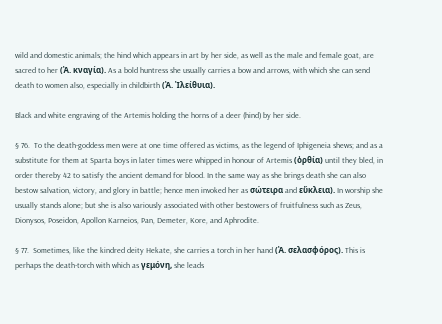wild and domestic animals; the hind which appears in art by her side, as well as the male and female goat, are sacred to her (Ἀ. κναγία). As a bold huntress she usually carries a bow and arrows, with which she can send death to women also, especially in childbirth (Ἀ. Ἰλείθυια).

Black and white engraving of the Artemis holding the horns of a deer (hind) by her side.

§ 76.  To the death-goddess men were at one time offered as victims, as the legend of Iphigeneia shews; and as a substitute for them at Sparta boys in later times were whipped in honour of Artemis (ὀρθία) until they bled, in order thereby 42 to satisfy the ancient demand for blood. In the same way as she brings death she can also bestow salvation, victory, and glory in battle; hence men invoked her as σώτειρα and εὔκλεια). In worship she usually stands alone; but she is also variously associated with other bestowers of fruitfulness such as Zeus, Dionysos, Poseidon, Apollon Karneios, Pan, Demeter, Kore, and Aphrodite.

§ 77.  Sometimes, like the kindred deity Hekate, she carries a torch in her hand (Ἀ. σελασφόρος). This is perhaps the death-torch with which as γεμόνη, she leads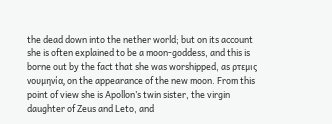the dead down into the nether world; but on its account she is often explained to be a moon-goddess, and this is borne out by the fact that she was worshipped, as ρτεμις νουμηνία, on the appearance of the new moon. From this point of view she is Apollon’s twin sister, the virgin daughter of Zeus and Leto, and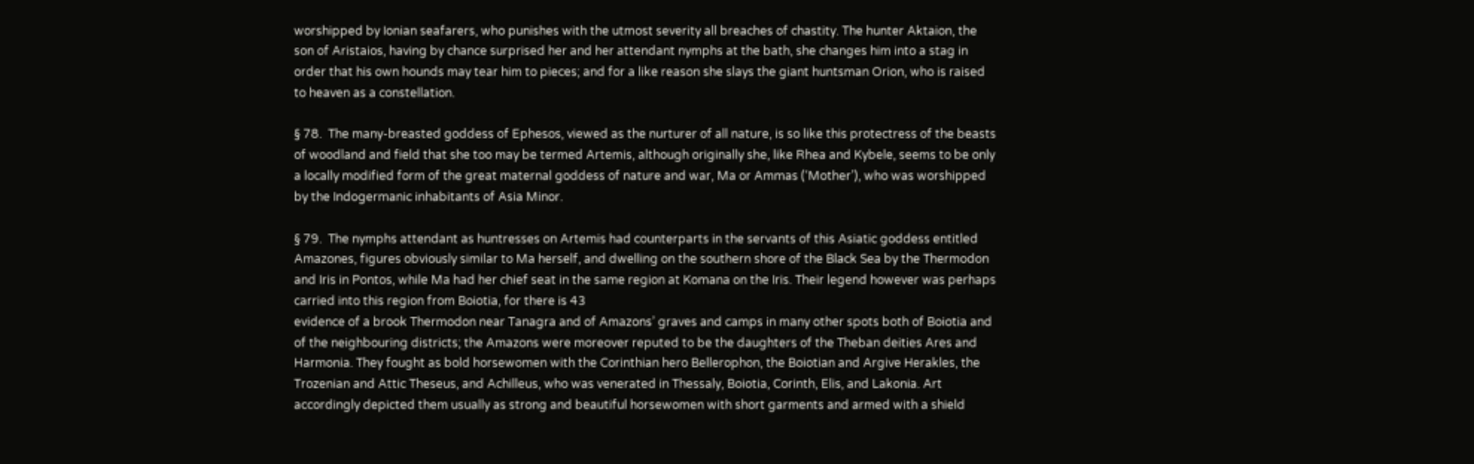worshipped by Ionian seafarers, who punishes with the utmost severity all breaches of chastity. The hunter Aktaion, the son of Aristaios, having by chance surprised her and her attendant nymphs at the bath, she changes him into a stag in order that his own hounds may tear him to pieces; and for a like reason she slays the giant huntsman Orion, who is raised to heaven as a constellation.

§ 78.  The many-breasted goddess of Ephesos, viewed as the nurturer of all nature, is so like this protectress of the beasts of woodland and field that she too may be termed Artemis, although originally she, like Rhea and Kybele, seems to be only a locally modified form of the great maternal goddess of nature and war, Ma or Ammas (‘Mother’), who was worshipped by the Indogermanic inhabitants of Asia Minor.

§ 79.  The nymphs attendant as huntresses on Artemis had counterparts in the servants of this Asiatic goddess entitled Amazones, figures obviously similar to Ma herself, and dwelling on the southern shore of the Black Sea by the Thermodon and Iris in Pontos, while Ma had her chief seat in the same region at Komana on the Iris. Their legend however was perhaps carried into this region from Boiotia, for there is 43
evidence of a brook Thermodon near Tanagra and of Amazons’ graves and camps in many other spots both of Boiotia and of the neighbouring districts; the Amazons were moreover reputed to be the daughters of the Theban deities Ares and Harmonia. They fought as bold horsewomen with the Corinthian hero Bellerophon, the Boiotian and Argive Herakles, the Trozenian and Attic Theseus, and Achilleus, who was venerated in Thessaly, Boiotia, Corinth, Elis, and Lakonia. Art accordingly depicted them usually as strong and beautiful horsewomen with short garments and armed with a shield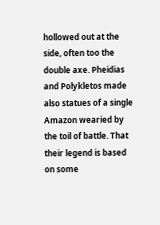hollowed out at the side, often too the double axe. Pheidias and Polykletos made also statues of a single Amazon wearied by the toil of battle. That their legend is based on some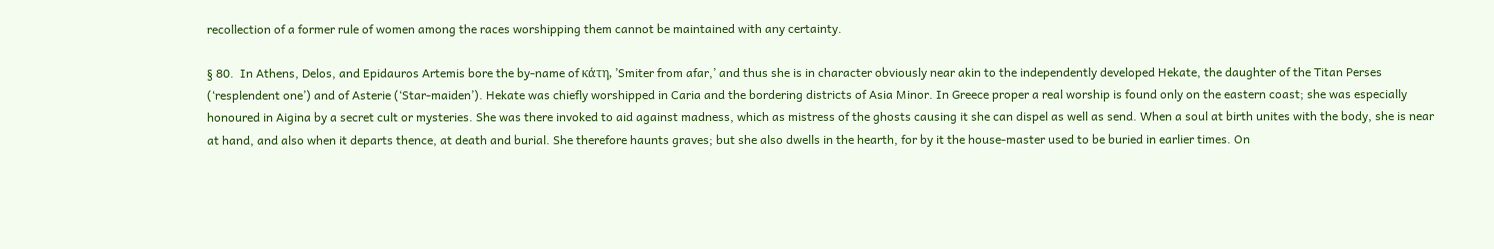recollection of a former rule of women among the races worshipping them cannot be maintained with any certainty.

§ 80.  In Athens, Delos, and Epidauros Artemis bore the by-name of κάτη, ’Smiter from afar,’ and thus she is in character obviously near akin to the independently developed Hekate, the daughter of the Titan Perses (‘resplendent one’) and of Asterie (‘Star-maiden’). Hekate was chiefly worshipped in Caria and the bordering districts of Asia Minor. In Greece proper a real worship is found only on the eastern coast; she was especially honoured in Aigina by a secret cult or mysteries. She was there invoked to aid against madness, which as mistress of the ghosts causing it she can dispel as well as send. When a soul at birth unites with the body, she is near at hand, and also when it departs thence, at death and burial. She therefore haunts graves; but she also dwells in the hearth, for by it the house-master used to be buried in earlier times. On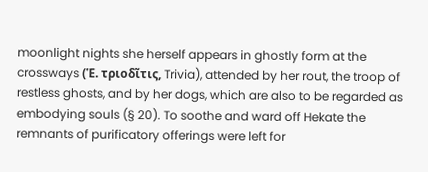moonlight nights she herself appears in ghostly form at the crossways (Ἑ. τριοδῖτις, Trivia), attended by her rout, the troop of restless ghosts, and by her dogs, which are also to be regarded as embodying souls (§ 20). To soothe and ward off Hekate the remnants of purificatory offerings were left for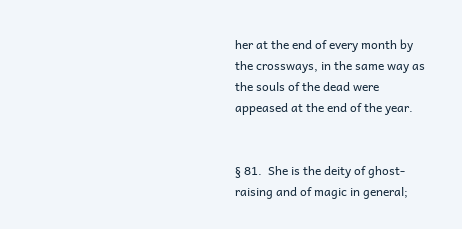her at the end of every month by the crossways, in the same way as the souls of the dead were appeased at the end of the year.


§ 81.  She is the deity of ghost-raising and of magic in general;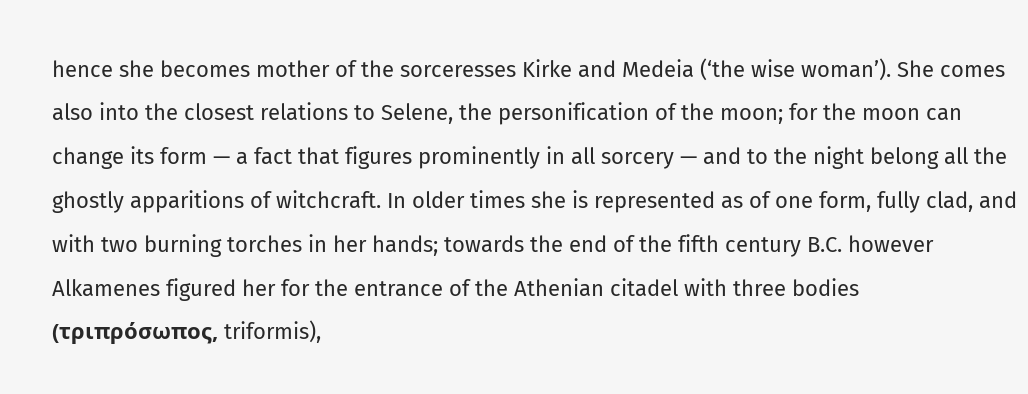hence she becomes mother of the sorceresses Kirke and Medeia (‘the wise woman’). She comes also into the closest relations to Selene, the personification of the moon; for the moon can change its form — a fact that figures prominently in all sorcery — and to the night belong all the ghostly apparitions of witchcraft. In older times she is represented as of one form, fully clad, and with two burning torches in her hands; towards the end of the fifth century B.C. however Alkamenes figured her for the entrance of the Athenian citadel with three bodies (τριπρόσωπος, triformis),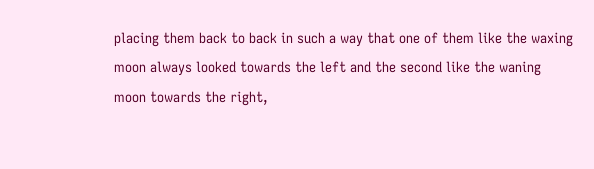placing them back to back in such a way that one of them like the waxing moon always looked towards the left and the second like the waning moon towards the right,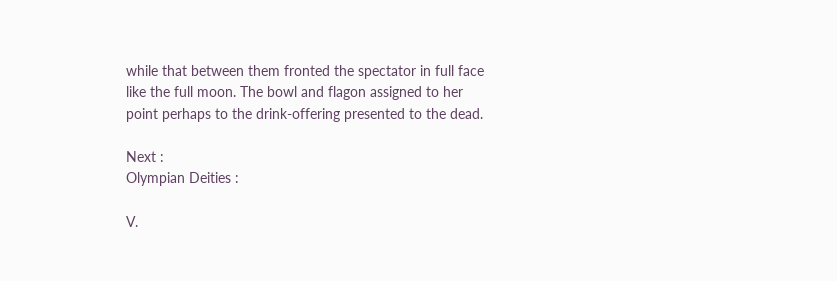while that between them fronted the spectator in full face like the full moon. The bowl and flagon assigned to her point perhaps to the drink-offering presented to the dead.

Next :
Olympian Deities :

V.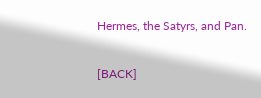Hermes, the Satyrs, and Pan.

[BACK]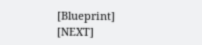[Blueprint]         [NEXT]